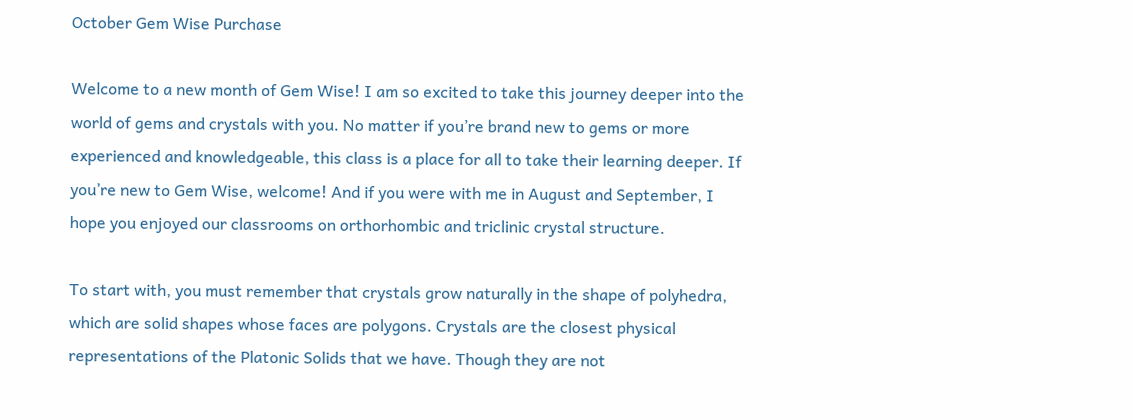October Gem Wise Purchase

Welcome to a new month of Gem Wise! I am so excited to take this journey deeper into the world of gems and crystals with you. No matter if you’re brand new to gems or more experienced and knowledgeable, this class is a place for all to take their learning deeper. If you’re new to Gem Wise, welcome! And if you were with me in August and September, I hope you enjoyed our classrooms on orthorhombic and triclinic crystal structure.

To start with, you must remember that crystals grow naturally in the shape of polyhedra, which are solid shapes whose faces are polygons. Crystals are the closest physical representations of the Platonic Solids that we have. Though they are not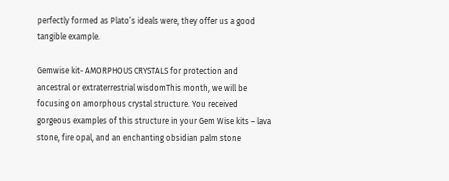perfectly formed as Plato’s ideals were, they offer us a good tangible example.

Gemwise kit- AMORPHOUS CRYSTALS for protection and ancestral or extraterrestrial wisdomThis month, we will be focusing on amorphous crystal structure. You received gorgeous examples of this structure in your Gem Wise kits – lava stone, fire opal, and an enchanting obsidian palm stone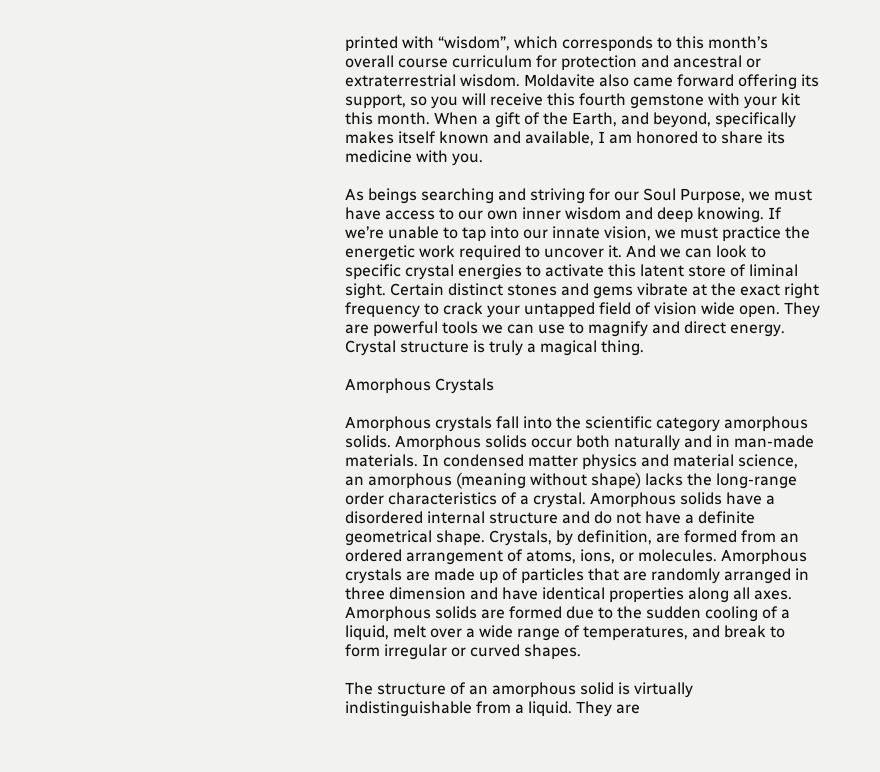printed with “wisdom”, which corresponds to this month’s overall course curriculum for protection and ancestral or extraterrestrial wisdom. Moldavite also came forward offering its support, so you will receive this fourth gemstone with your kit this month. When a gift of the Earth, and beyond, specifically makes itself known and available, I am honored to share its medicine with you.

As beings searching and striving for our Soul Purpose, we must have access to our own inner wisdom and deep knowing. If we’re unable to tap into our innate vision, we must practice the energetic work required to uncover it. And we can look to specific crystal energies to activate this latent store of liminal sight. Certain distinct stones and gems vibrate at the exact right frequency to crack your untapped field of vision wide open. They are powerful tools we can use to magnify and direct energy. Crystal structure is truly a magical thing.

Amorphous Crystals

Amorphous crystals fall into the scientific category amorphous solids. Amorphous solids occur both naturally and in man-made materials. In condensed matter physics and material science, an amorphous (meaning without shape) lacks the long-range order characteristics of a crystal. Amorphous solids have a disordered internal structure and do not have a definite geometrical shape. Crystals, by definition, are formed from an ordered arrangement of atoms, ions, or molecules. Amorphous crystals are made up of particles that are randomly arranged in three dimension and have identical properties along all axes. Amorphous solids are formed due to the sudden cooling of a liquid, melt over a wide range of temperatures, and break to form irregular or curved shapes.

The structure of an amorphous solid is virtually indistinguishable from a liquid. They are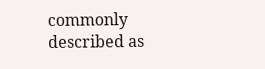commonly described as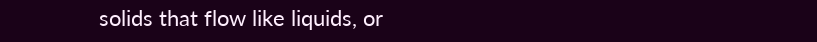solids that flow like liquids, or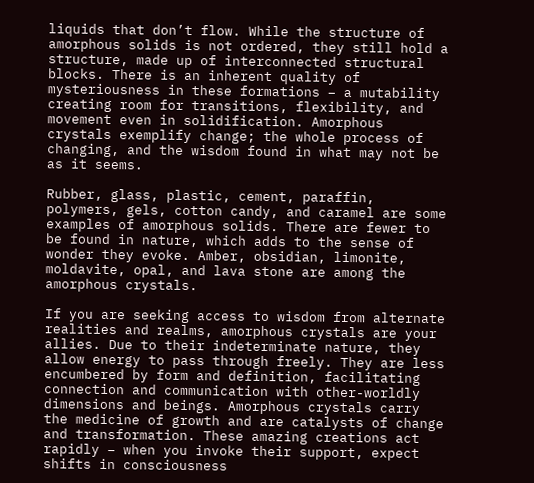liquids that don’t flow. While the structure of amorphous solids is not ordered, they still hold a structure, made up of interconnected structural blocks. There is an inherent quality of mysteriousness in these formations – a mutability creating room for transitions, flexibility, and movement even in solidification. Amorphous crystals exemplify change; the whole process of changing, and the wisdom found in what may not be as it seems.

Rubber, glass, plastic, cement, paraffin, polymers, gels, cotton candy, and caramel are some examples of amorphous solids. There are fewer to be found in nature, which adds to the sense of wonder they evoke. Amber, obsidian, limonite, moldavite, opal, and lava stone are among the amorphous crystals.

If you are seeking access to wisdom from alternate realities and realms, amorphous crystals are your allies. Due to their indeterminate nature, they allow energy to pass through freely. They are less encumbered by form and definition, facilitating connection and communication with other-worldly dimensions and beings. Amorphous crystals carry the medicine of growth and are catalysts of change and transformation. These amazing creations act rapidly – when you invoke their support, expect shifts in consciousness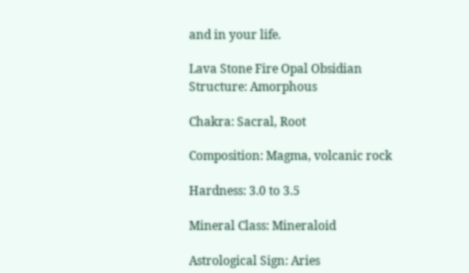and in your life.

Lava Stone Fire Opal Obsidian
Structure: Amorphous

Chakra: Sacral, Root

Composition: Magma, volcanic rock

Hardness: 3.0 to 3.5

Mineral Class: Mineraloid

Astrological Sign: Aries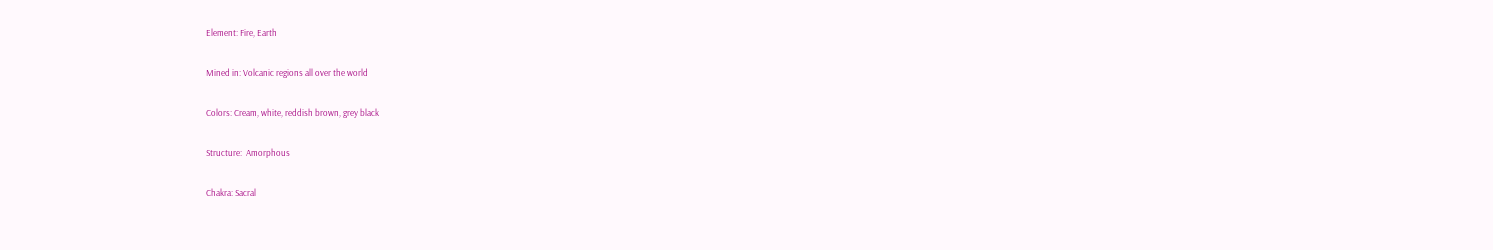Element: Fire, Earth

Mined in: Volcanic regions all over the world

Colors: Cream, white, reddish brown, grey black

Structure:  Amorphous

Chakra: Sacral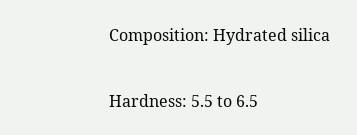Composition: Hydrated silica

Hardness: 5.5 to 6.5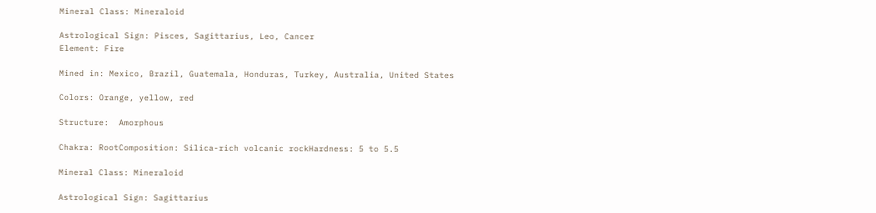Mineral Class: Mineraloid

Astrological Sign: Pisces, Sagittarius, Leo, Cancer
Element: Fire

Mined in: Mexico, Brazil, Guatemala, Honduras, Turkey, Australia, United States

Colors: Orange, yellow, red

Structure:  Amorphous

Chakra: RootComposition: Silica-rich volcanic rockHardness: 5 to 5.5

Mineral Class: Mineraloid

Astrological Sign: Sagittarius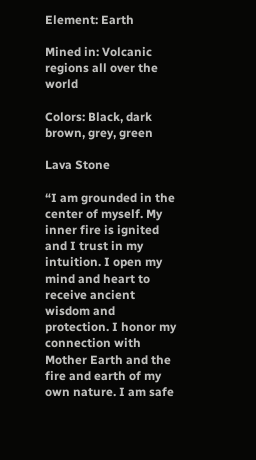Element: Earth

Mined in: Volcanic regions all over the world

Colors: Black, dark brown, grey, green

Lava Stone

“I am grounded in the center of myself. My inner fire is ignited and I trust in my intuition. I open my mind and heart to receive ancient wisdom and protection. I honor my connection with Mother Earth and the fire and earth of my own nature. I am safe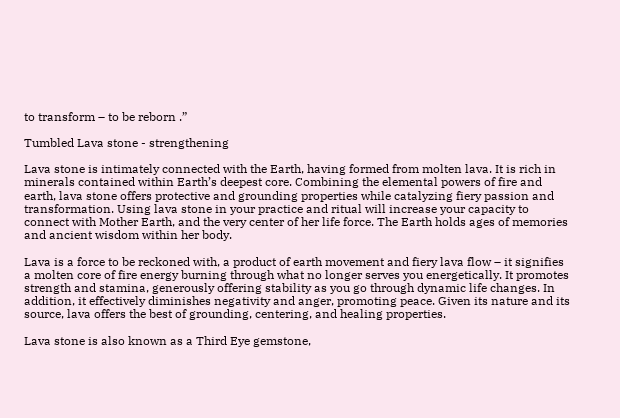to transform – to be reborn .”

Tumbled Lava stone - strengthening

Lava stone is intimately connected with the Earth, having formed from molten lava. It is rich in minerals contained within Earth’s deepest core. Combining the elemental powers of fire and earth, lava stone offers protective and grounding properties while catalyzing fiery passion and transformation. Using lava stone in your practice and ritual will increase your capacity to connect with Mother Earth, and the very center of her life force. The Earth holds ages of memories and ancient wisdom within her body.

Lava is a force to be reckoned with, a product of earth movement and fiery lava flow – it signifies a molten core of fire energy burning through what no longer serves you energetically. It promotes strength and stamina, generously offering stability as you go through dynamic life changes. In addition, it effectively diminishes negativity and anger, promoting peace. Given its nature and its source, lava offers the best of grounding, centering, and healing properties.

Lava stone is also known as a Third Eye gemstone,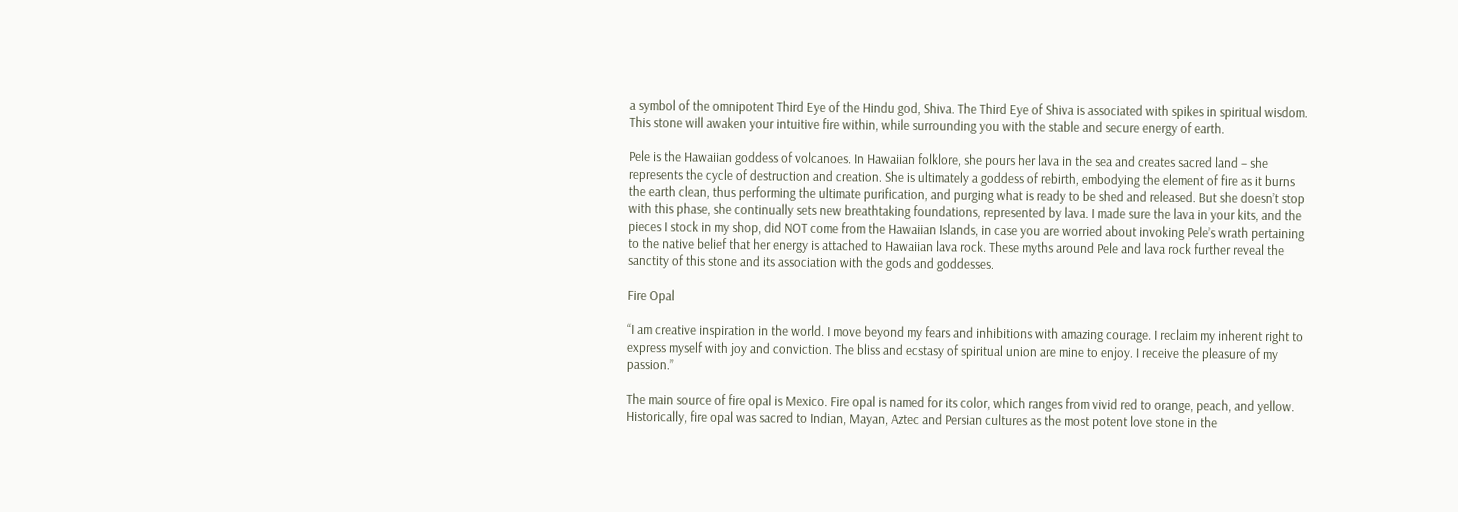a symbol of the omnipotent Third Eye of the Hindu god, Shiva. The Third Eye of Shiva is associated with spikes in spiritual wisdom. This stone will awaken your intuitive fire within, while surrounding you with the stable and secure energy of earth.

Pele is the Hawaiian goddess of volcanoes. In Hawaiian folklore, she pours her lava in the sea and creates sacred land – she represents the cycle of destruction and creation. She is ultimately a goddess of rebirth, embodying the element of fire as it burns the earth clean, thus performing the ultimate purification, and purging what is ready to be shed and released. But she doesn’t stop with this phase, she continually sets new breathtaking foundations, represented by lava. I made sure the lava in your kits, and the pieces I stock in my shop, did NOT come from the Hawaiian Islands, in case you are worried about invoking Pele’s wrath pertaining to the native belief that her energy is attached to Hawaiian lava rock. These myths around Pele and lava rock further reveal the sanctity of this stone and its association with the gods and goddesses.

Fire Opal

“I am creative inspiration in the world. I move beyond my fears and inhibitions with amazing courage. I reclaim my inherent right to express myself with joy and conviction. The bliss and ecstasy of spiritual union are mine to enjoy. I receive the pleasure of my passion.”

The main source of fire opal is Mexico. Fire opal is named for its color, which ranges from vivid red to orange, peach, and yellow. Historically, fire opal was sacred to Indian, Mayan, Aztec and Persian cultures as the most potent love stone in the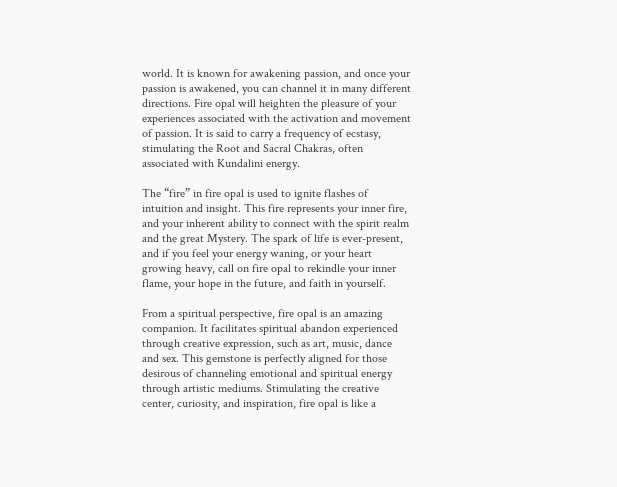world. It is known for awakening passion, and once your passion is awakened, you can channel it in many different directions. Fire opal will heighten the pleasure of your experiences associated with the activation and movement of passion. It is said to carry a frequency of ecstasy, stimulating the Root and Sacral Chakras, often associated with Kundalini energy.

The “fire” in fire opal is used to ignite flashes of intuition and insight. This fire represents your inner fire, and your inherent ability to connect with the spirit realm and the great Mystery. The spark of life is ever-present, and if you feel your energy waning, or your heart growing heavy, call on fire opal to rekindle your inner flame, your hope in the future, and faith in yourself.

From a spiritual perspective, fire opal is an amazing companion. It facilitates spiritual abandon experienced through creative expression, such as art, music, dance and sex. This gemstone is perfectly aligned for those desirous of channeling emotional and spiritual energy through artistic mediums. Stimulating the creative center, curiosity, and inspiration, fire opal is like a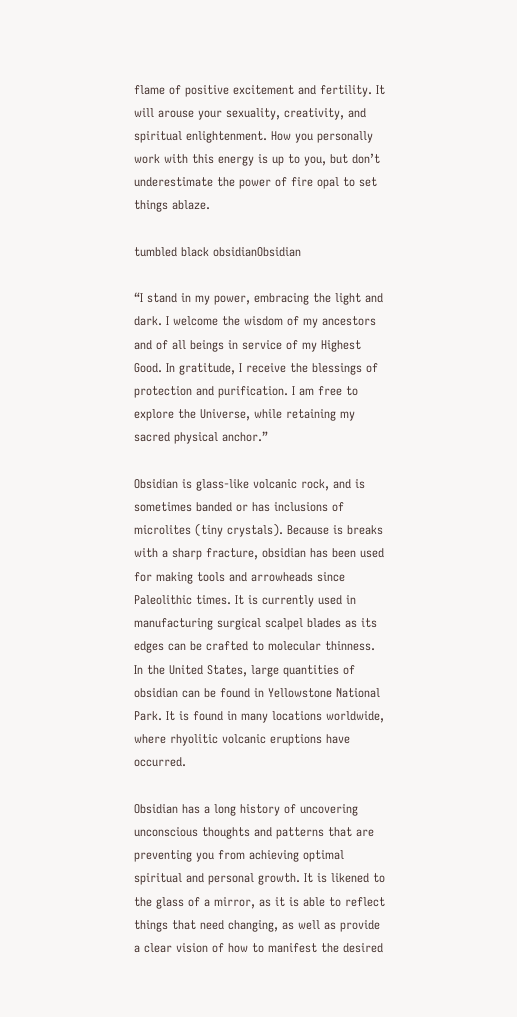flame of positive excitement and fertility. It will arouse your sexuality, creativity, and spiritual enlightenment. How you personally work with this energy is up to you, but don’t underestimate the power of fire opal to set things ablaze.

tumbled black obsidianObsidian

“I stand in my power, embracing the light and dark. I welcome the wisdom of my ancestors and of all beings in service of my Highest Good. In gratitude, I receive the blessings of protection and purification. I am free to explore the Universe, while retaining my sacred physical anchor.”

Obsidian is glass-like volcanic rock, and is sometimes banded or has inclusions of microlites (tiny crystals). Because is breaks with a sharp fracture, obsidian has been used for making tools and arrowheads since Paleolithic times. It is currently used in manufacturing surgical scalpel blades as its edges can be crafted to molecular thinness. In the United States, large quantities of obsidian can be found in Yellowstone National Park. It is found in many locations worldwide, where rhyolitic volcanic eruptions have occurred.

Obsidian has a long history of uncovering unconscious thoughts and patterns that are preventing you from achieving optimal spiritual and personal growth. It is likened to the glass of a mirror, as it is able to reflect things that need changing, as well as provide a clear vision of how to manifest the desired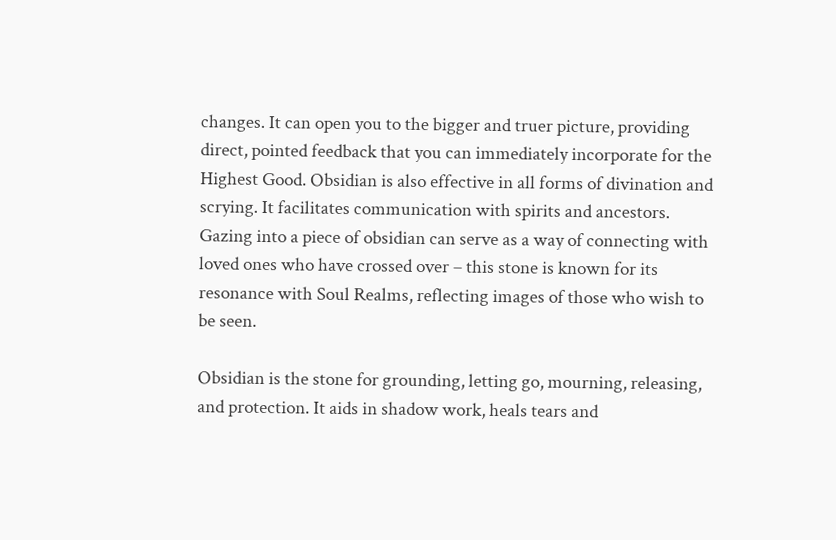changes. It can open you to the bigger and truer picture, providing direct, pointed feedback that you can immediately incorporate for the Highest Good. Obsidian is also effective in all forms of divination and scrying. It facilitates communication with spirits and ancestors. Gazing into a piece of obsidian can serve as a way of connecting with loved ones who have crossed over – this stone is known for its resonance with Soul Realms, reflecting images of those who wish to be seen.

Obsidian is the stone for grounding, letting go, mourning, releasing, and protection. It aids in shadow work, heals tears and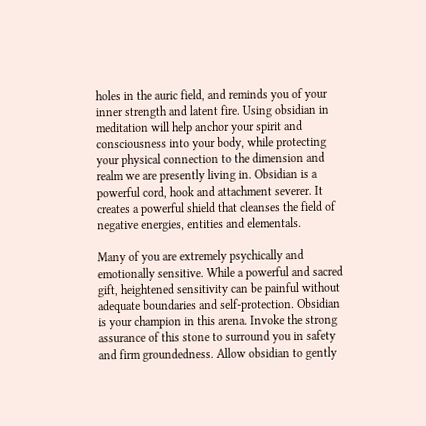holes in the auric field, and reminds you of your inner strength and latent fire. Using obsidian in meditation will help anchor your spirit and consciousness into your body, while protecting your physical connection to the dimension and realm we are presently living in. Obsidian is a powerful cord, hook and attachment severer. It creates a powerful shield that cleanses the field of negative energies, entities and elementals.

Many of you are extremely psychically and emotionally sensitive. While a powerful and sacred gift, heightened sensitivity can be painful without adequate boundaries and self-protection. Obsidian is your champion in this arena. Invoke the strong assurance of this stone to surround you in safety and firm groundedness. Allow obsidian to gently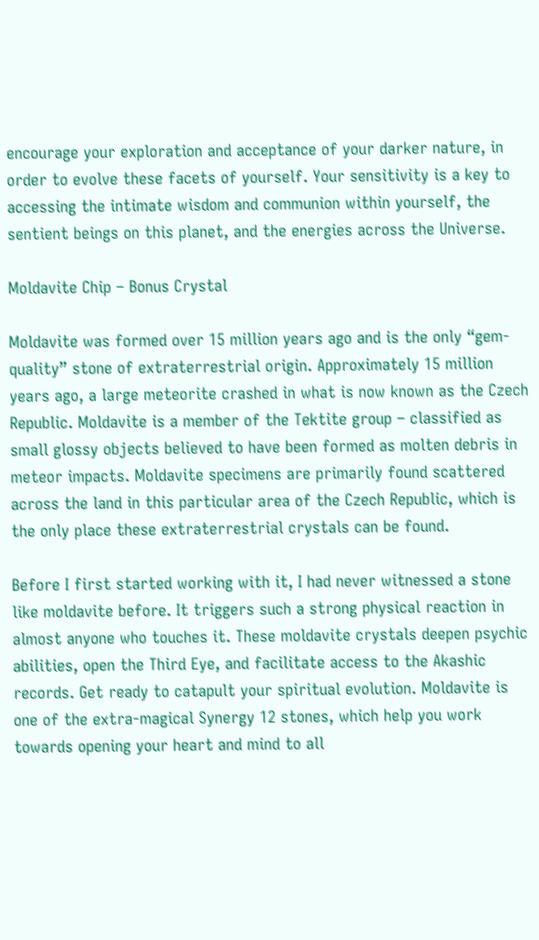encourage your exploration and acceptance of your darker nature, in order to evolve these facets of yourself. Your sensitivity is a key to accessing the intimate wisdom and communion within yourself, the sentient beings on this planet, and the energies across the Universe.

Moldavite Chip – Bonus Crystal

Moldavite was formed over 15 million years ago and is the only “gem-quality” stone of extraterrestrial origin. Approximately 15 million years ago, a large meteorite crashed in what is now known as the Czech Republic. Moldavite is a member of the Tektite group – classified as small glossy objects believed to have been formed as molten debris in meteor impacts. Moldavite specimens are primarily found scattered across the land in this particular area of the Czech Republic, which is the only place these extraterrestrial crystals can be found.

Before I first started working with it, I had never witnessed a stone like moldavite before. It triggers such a strong physical reaction in almost anyone who touches it. These moldavite crystals deepen psychic abilities, open the Third Eye, and facilitate access to the Akashic records. Get ready to catapult your spiritual evolution. Moldavite is one of the extra-magical Synergy 12 stones, which help you work towards opening your heart and mind to all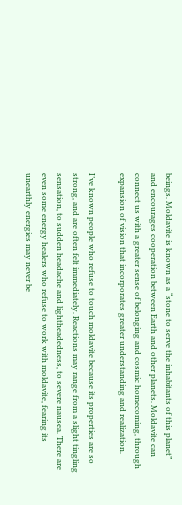beings. Moldavite is known as a “stone to serve the inhabitants of this planet” and encourages cooperation between Earth and other planets. Moldavite can connect us with a greater sense of belonging and cosmic homecoming, through expansion of vision that incorporates greater understanding and realization.

I’ve known people who refuse to touch moldavite because its properties are so strong, and are often felt immediately. Reactions may range from a slight tingling sensation, to sudden headache and lightheadedness, to severe nausea. There are even some energy healers who refuse to work with moldavite, fearing its unearthly energies may never be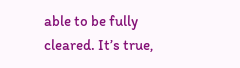able to be fully cleared. It’s true,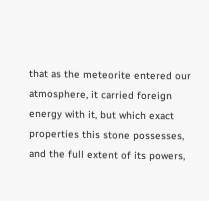that as the meteorite entered our atmosphere, it carried foreign energy with it, but which exact properties this stone possesses, and the full extent of its powers,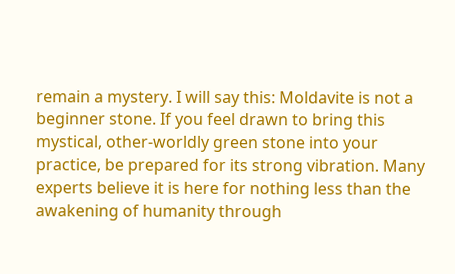remain a mystery. I will say this: Moldavite is not a beginner stone. If you feel drawn to bring this mystical, other-worldly green stone into your practice, be prepared for its strong vibration. Many experts believe it is here for nothing less than the awakening of humanity through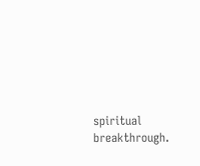spiritual breakthrough.